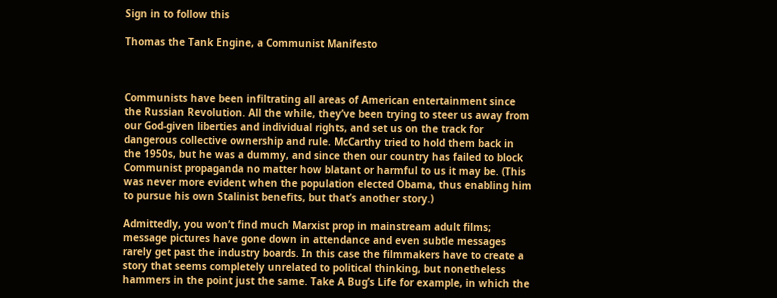Sign in to follow this

Thomas the Tank Engine, a Communist Manifesto



Communists have been infiltrating all areas of American entertainment since the Russian Revolution. All the while, they’ve been trying to steer us away from our God-given liberties and individual rights, and set us on the track for dangerous collective ownership and rule. McCarthy tried to hold them back in the 1950s, but he was a dummy, and since then our country has failed to block Communist propaganda no matter how blatant or harmful to us it may be. (This was never more evident when the population elected Obama, thus enabling him to pursue his own Stalinist benefits, but that’s another story.)

Admittedly, you won’t find much Marxist prop in mainstream adult films; message pictures have gone down in attendance and even subtle messages rarely get past the industry boards. In this case the filmmakers have to create a story that seems completely unrelated to political thinking, but nonetheless hammers in the point just the same. Take A Bug’s Life for example, in which the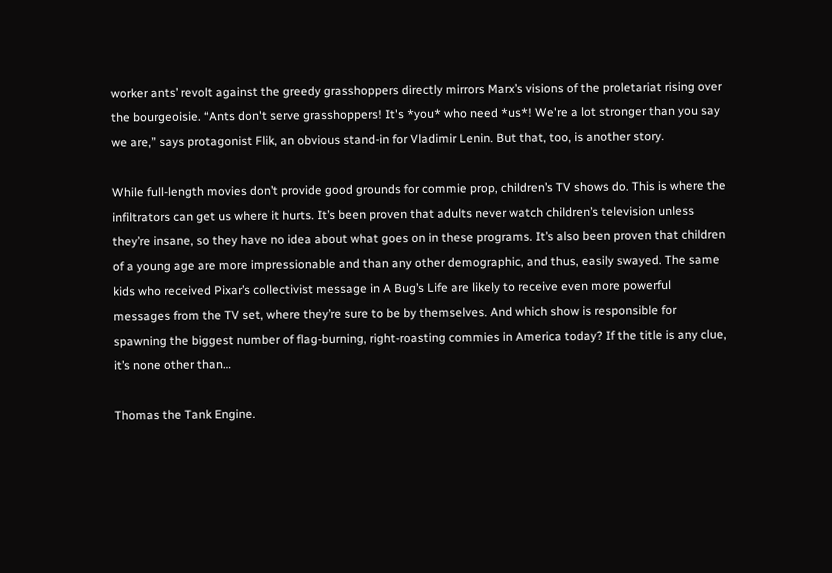worker ants’ revolt against the greedy grasshoppers directly mirrors Marx’s visions of the proletariat rising over the bourgeoisie. “Ants don't serve grasshoppers! It's *you* who need *us*! We're a lot stronger than you say we are,” says protagonist Flik, an obvious stand-in for Vladimir Lenin. But that, too, is another story.

While full-length movies don’t provide good grounds for commie prop, children’s TV shows do. This is where the infiltrators can get us where it hurts. It’s been proven that adults never watch children’s television unless they’re insane, so they have no idea about what goes on in these programs. It’s also been proven that children of a young age are more impressionable and than any other demographic, and thus, easily swayed. The same kids who received Pixar’s collectivist message in A Bug’s Life are likely to receive even more powerful messages from the TV set, where they’re sure to be by themselves. And which show is responsible for spawning the biggest number of flag-burning, right-roasting commies in America today? If the title is any clue, it’s none other than…

Thomas the Tank Engine.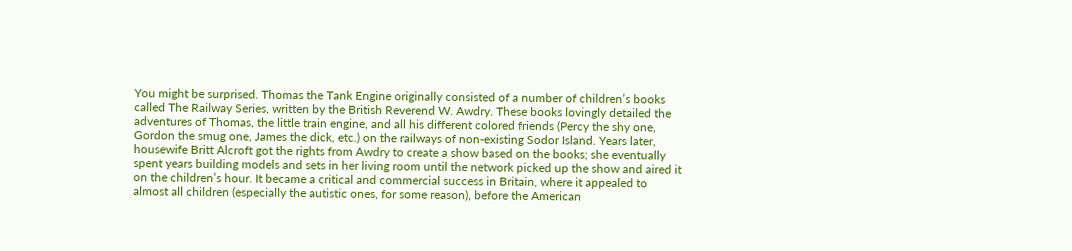You might be surprised. Thomas the Tank Engine originally consisted of a number of children’s books called The Railway Series, written by the British Reverend W. Awdry. These books lovingly detailed the adventures of Thomas, the little train engine, and all his different colored friends (Percy the shy one, Gordon the smug one, James the dick, etc.) on the railways of non-existing Sodor Island. Years later, housewife Britt Alcroft got the rights from Awdry to create a show based on the books; she eventually spent years building models and sets in her living room until the network picked up the show and aired it on the children’s hour. It became a critical and commercial success in Britain, where it appealed to almost all children (especially the autistic ones, for some reason), before the American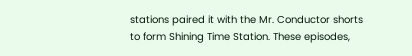stations paired it with the Mr. Conductor shorts to form Shining Time Station. These episodes,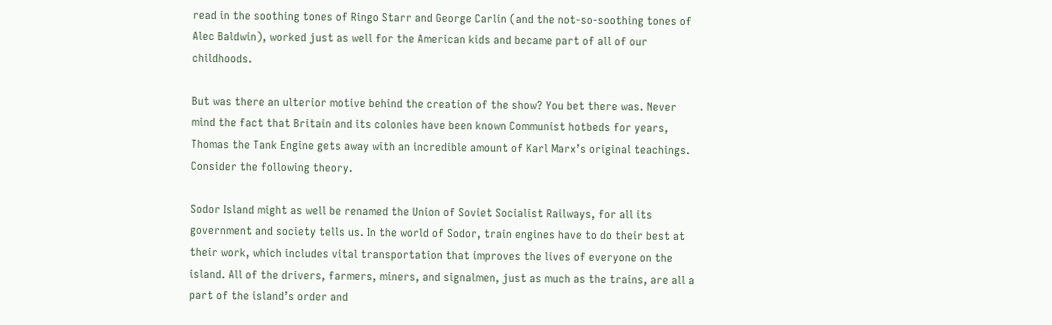read in the soothing tones of Ringo Starr and George Carlin (and the not-so-soothing tones of Alec Baldwin), worked just as well for the American kids and became part of all of our childhoods.

But was there an ulterior motive behind the creation of the show? You bet there was. Never mind the fact that Britain and its colonies have been known Communist hotbeds for years, Thomas the Tank Engine gets away with an incredible amount of Karl Marx’s original teachings. Consider the following theory.

Sodor Island might as well be renamed the Union of Soviet Socialist Railways, for all its government and society tells us. In the world of Sodor, train engines have to do their best at their work, which includes vital transportation that improves the lives of everyone on the island. All of the drivers, farmers, miners, and signalmen, just as much as the trains, are all a part of the island’s order and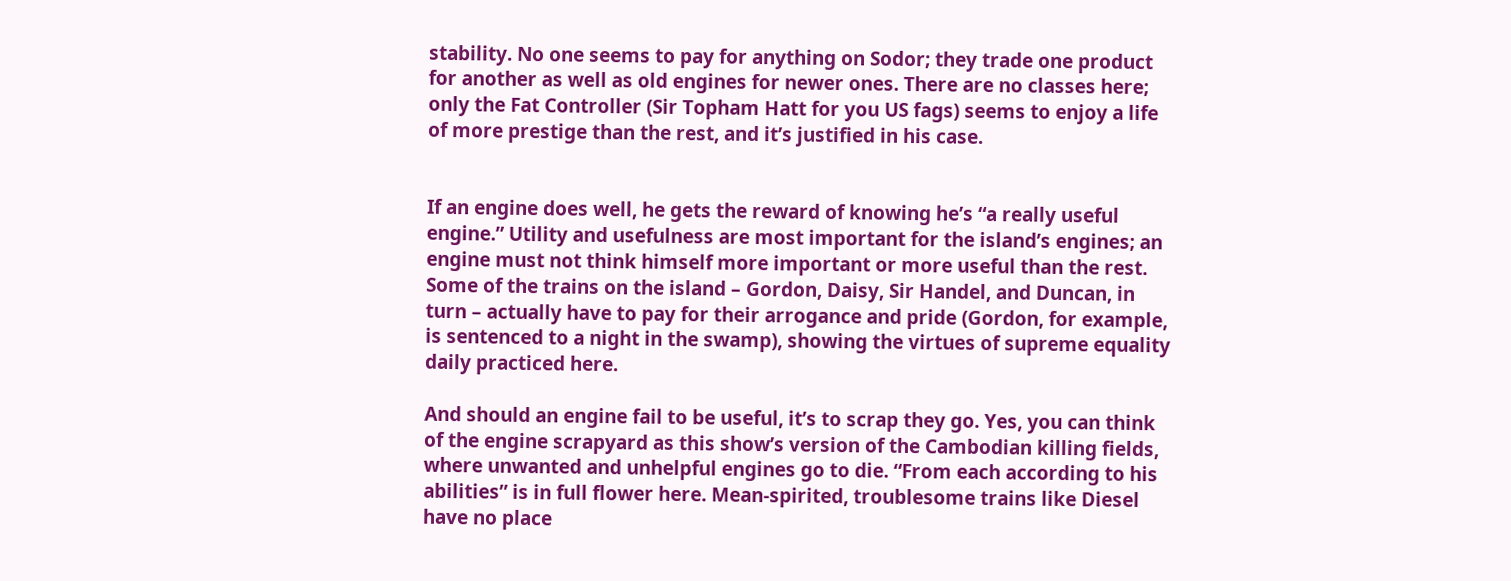stability. No one seems to pay for anything on Sodor; they trade one product for another as well as old engines for newer ones. There are no classes here; only the Fat Controller (Sir Topham Hatt for you US fags) seems to enjoy a life of more prestige than the rest, and it’s justified in his case.


If an engine does well, he gets the reward of knowing he’s “a really useful engine.” Utility and usefulness are most important for the island’s engines; an engine must not think himself more important or more useful than the rest. Some of the trains on the island – Gordon, Daisy, Sir Handel, and Duncan, in turn – actually have to pay for their arrogance and pride (Gordon, for example, is sentenced to a night in the swamp), showing the virtues of supreme equality daily practiced here.

And should an engine fail to be useful, it’s to scrap they go. Yes, you can think of the engine scrapyard as this show’s version of the Cambodian killing fields, where unwanted and unhelpful engines go to die. “From each according to his abilities” is in full flower here. Mean-spirited, troublesome trains like Diesel have no place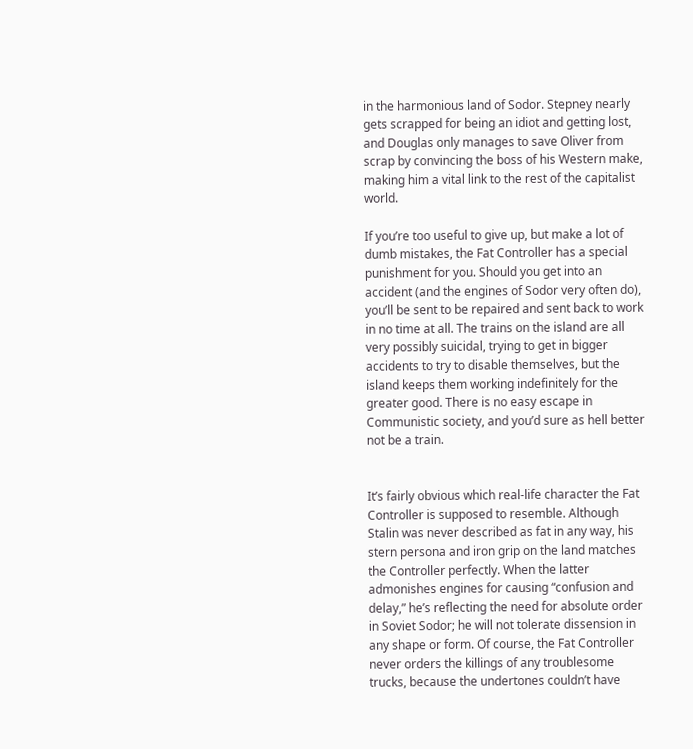in the harmonious land of Sodor. Stepney nearly gets scrapped for being an idiot and getting lost, and Douglas only manages to save Oliver from scrap by convincing the boss of his Western make, making him a vital link to the rest of the capitalist world.

If you’re too useful to give up, but make a lot of dumb mistakes, the Fat Controller has a special punishment for you. Should you get into an accident (and the engines of Sodor very often do), you’ll be sent to be repaired and sent back to work in no time at all. The trains on the island are all very possibly suicidal, trying to get in bigger accidents to try to disable themselves, but the island keeps them working indefinitely for the greater good. There is no easy escape in Communistic society, and you’d sure as hell better not be a train.


It’s fairly obvious which real-life character the Fat Controller is supposed to resemble. Although Stalin was never described as fat in any way, his stern persona and iron grip on the land matches the Controller perfectly. When the latter admonishes engines for causing “confusion and delay,” he’s reflecting the need for absolute order in Soviet Sodor; he will not tolerate dissension in any shape or form. Of course, the Fat Controller never orders the killings of any troublesome trucks, because the undertones couldn’t have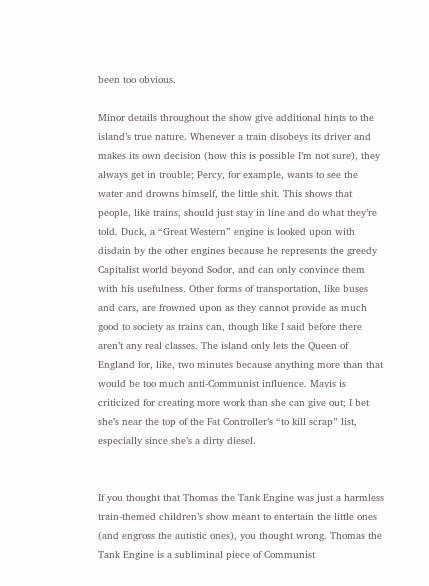been too obvious.

Minor details throughout the show give additional hints to the island’s true nature. Whenever a train disobeys its driver and makes its own decision (how this is possible I’m not sure), they always get in trouble; Percy, for example, wants to see the water and drowns himself, the little shit. This shows that people, like trains, should just stay in line and do what they’re told. Duck, a “Great Western” engine is looked upon with disdain by the other engines because he represents the greedy Capitalist world beyond Sodor, and can only convince them with his usefulness. Other forms of transportation, like buses and cars, are frowned upon as they cannot provide as much good to society as trains can, though like I said before there aren’t any real classes. The island only lets the Queen of England for, like, two minutes because anything more than that would be too much anti-Communist influence. Mavis is criticized for creating more work than she can give out; I bet she’s near the top of the Fat Controller’s “to kill scrap” list, especially since she’s a dirty diesel.


If you thought that Thomas the Tank Engine was just a harmless train-themed children’s show meant to entertain the little ones (and engross the autistic ones), you thought wrong. Thomas the Tank Engine is a subliminal piece of Communist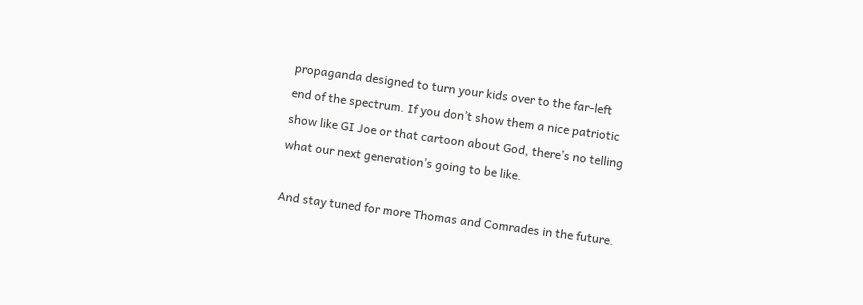propaganda designed to turn your kids over to the far-left end of the spectrum. If you don’t show them a nice patriotic show like GI Joe or that cartoon about God, there’s no telling what our next generation’s going to be like.

And stay tuned for more Thomas and Comrades in the future.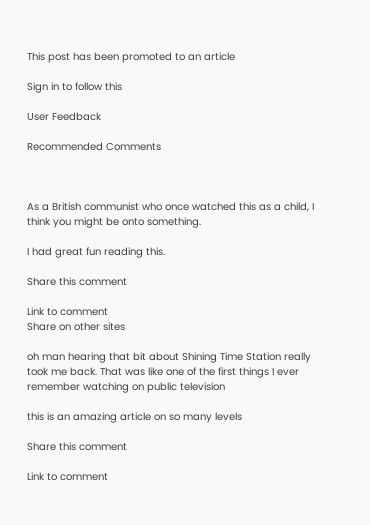This post has been promoted to an article

Sign in to follow this

User Feedback

Recommended Comments



As a British communist who once watched this as a child, I think you might be onto something.

I had great fun reading this.

Share this comment

Link to comment
Share on other sites

oh man hearing that bit about Shining Time Station really took me back. That was like one of the first things I ever remember watching on public television

this is an amazing article on so many levels

Share this comment

Link to comment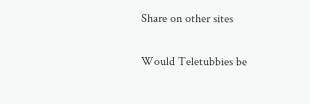Share on other sites

Would Teletubbies be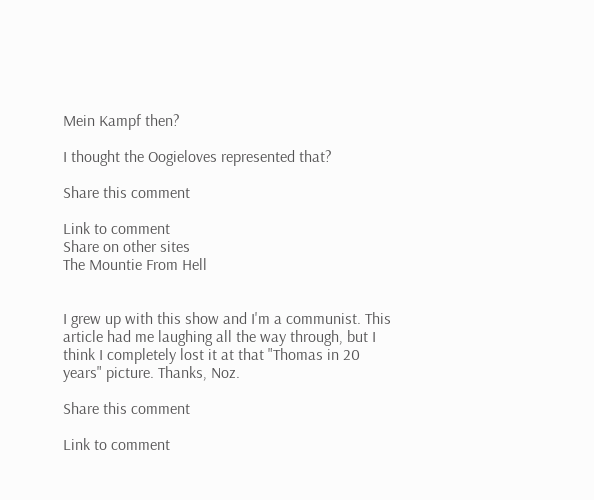Mein Kampf then?

I thought the Oogieloves represented that?

Share this comment

Link to comment
Share on other sites
The Mountie From Hell


I grew up with this show and I'm a communist. This article had me laughing all the way through, but I think I completely lost it at that "Thomas in 20 years" picture. Thanks, Noz.

Share this comment

Link to comment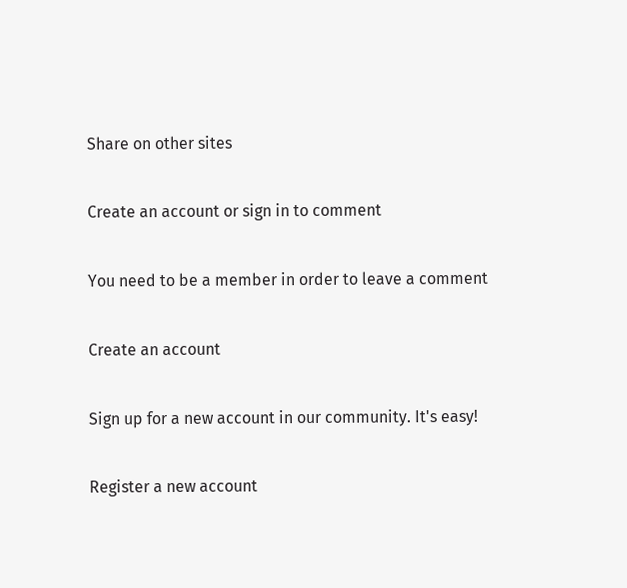Share on other sites

Create an account or sign in to comment

You need to be a member in order to leave a comment

Create an account

Sign up for a new account in our community. It's easy!

Register a new account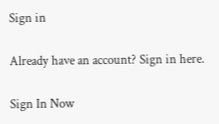Sign in

Already have an account? Sign in here.

Sign In Now